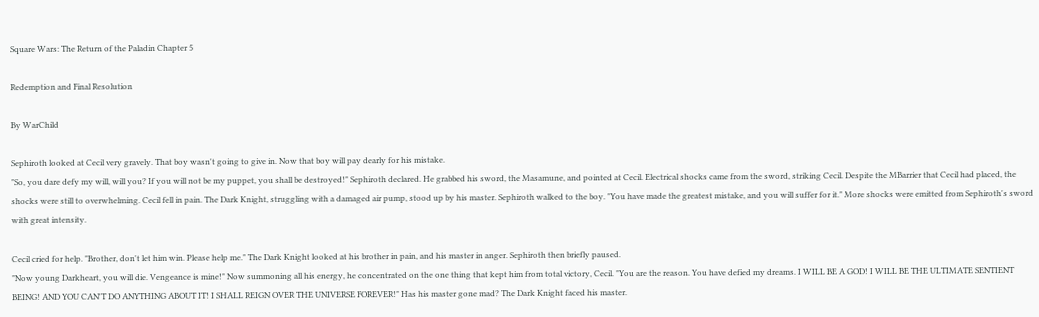Square Wars: The Return of the Paladin Chapter 5

Redemption and Final Resolution

By WarChild

Sephiroth looked at Cecil very gravely. That boy wasn't going to give in. Now that boy will pay dearly for his mistake.
"So, you dare defy my will, will you? If you will not be my puppet, you shall be destroyed!" Sephiroth declared. He grabbed his sword, the Masamune, and pointed at Cecil. Electrical shocks came from the sword, striking Cecil. Despite the MBarrier that Cecil had placed, the shocks were still to overwhelming. Cecil fell in pain. The Dark Knight, struggling with a damaged air pump, stood up by his master. Sephiroth walked to the boy. "You have made the greatest mistake, and you will suffer for it." More shocks were emitted from Sephiroth's sword with great intensity.

Cecil cried for help. "Brother, don't let him win. Please help me." The Dark Knight looked at his brother in pain, and his master in anger. Sephiroth then briefly paused.
"Now young Darkheart, you will die. Vengeance is mine!" Now summoning all his energy, he concentrated on the one thing that kept him from total victory, Cecil. "You are the reason. You have defied my dreams. I WILL BE A GOD! I WILL BE THE ULTIMATE SENTIENT BEING! AND YOU CAN'T DO ANYTHING ABOUT IT! I SHALL REIGN OVER THE UNIVERSE FOREVER!" Has his master gone mad? The Dark Knight faced his master.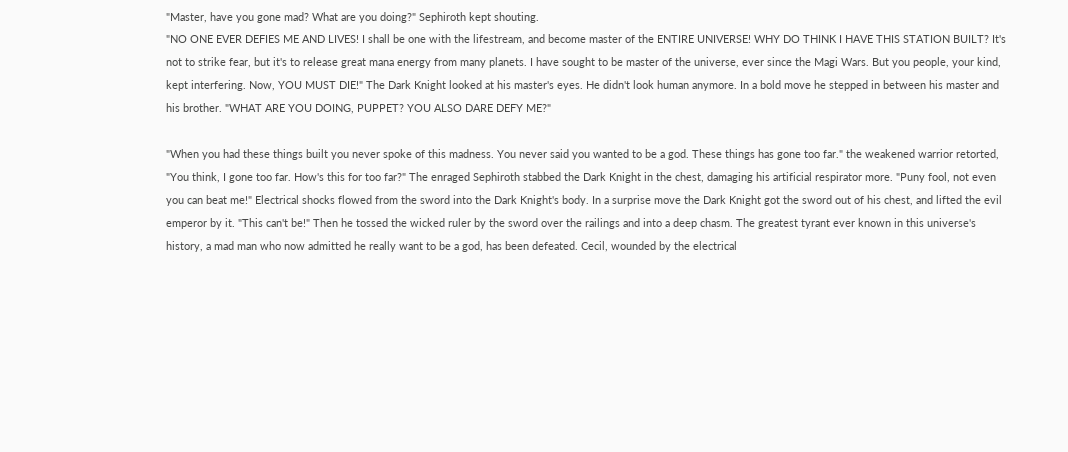"Master, have you gone mad? What are you doing?" Sephiroth kept shouting.
"NO ONE EVER DEFIES ME AND LIVES! I shall be one with the lifestream, and become master of the ENTIRE UNIVERSE! WHY DO THINK I HAVE THIS STATION BUILT? It's not to strike fear, but it's to release great mana energy from many planets. I have sought to be master of the universe, ever since the Magi Wars. But you people, your kind, kept interfering. Now, YOU MUST DIE!" The Dark Knight looked at his master's eyes. He didn't look human anymore. In a bold move he stepped in between his master and his brother. "WHAT ARE YOU DOING, PUPPET? YOU ALSO DARE DEFY ME?"

"When you had these things built you never spoke of this madness. You never said you wanted to be a god. These things has gone too far." the weakened warrior retorted,
"You think, I gone too far. How's this for too far?" The enraged Sephiroth stabbed the Dark Knight in the chest, damaging his artificial respirator more. "Puny fool, not even you can beat me!" Electrical shocks flowed from the sword into the Dark Knight's body. In a surprise move the Dark Knight got the sword out of his chest, and lifted the evil emperor by it. "This can't be!" Then he tossed the wicked ruler by the sword over the railings and into a deep chasm. The greatest tyrant ever known in this universe's history, a mad man who now admitted he really want to be a god, has been defeated. Cecil, wounded by the electrical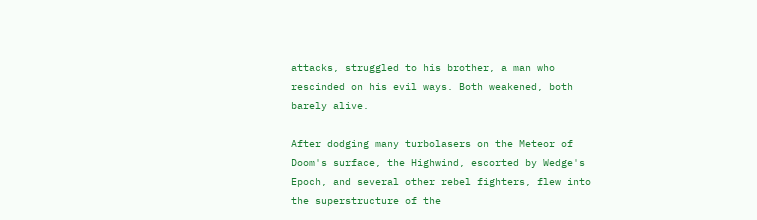attacks, struggled to his brother, a man who rescinded on his evil ways. Both weakened, both barely alive.

After dodging many turbolasers on the Meteor of Doom's surface, the Highwind, escorted by Wedge's Epoch, and several other rebel fighters, flew into the superstructure of the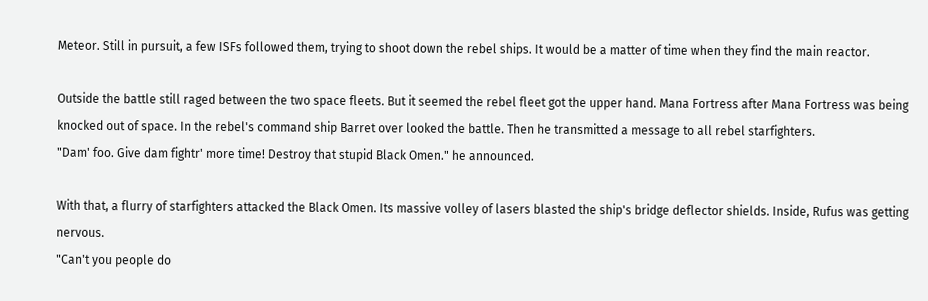Meteor. Still in pursuit, a few ISFs followed them, trying to shoot down the rebel ships. It would be a matter of time when they find the main reactor.

Outside the battle still raged between the two space fleets. But it seemed the rebel fleet got the upper hand. Mana Fortress after Mana Fortress was being knocked out of space. In the rebel's command ship Barret over looked the battle. Then he transmitted a message to all rebel starfighters.
"Dam' foo. Give dam fightr' more time! Destroy that stupid Black Omen." he announced.

With that, a flurry of starfighters attacked the Black Omen. Its massive volley of lasers blasted the ship's bridge deflector shields. Inside, Rufus was getting nervous.
"Can't you people do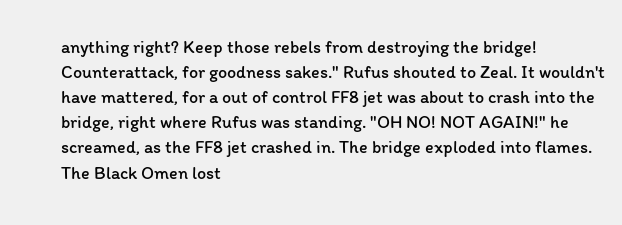anything right? Keep those rebels from destroying the bridge! Counterattack, for goodness sakes." Rufus shouted to Zeal. It wouldn't have mattered, for a out of control FF8 jet was about to crash into the bridge, right where Rufus was standing. "OH NO! NOT AGAIN!" he screamed, as the FF8 jet crashed in. The bridge exploded into flames. The Black Omen lost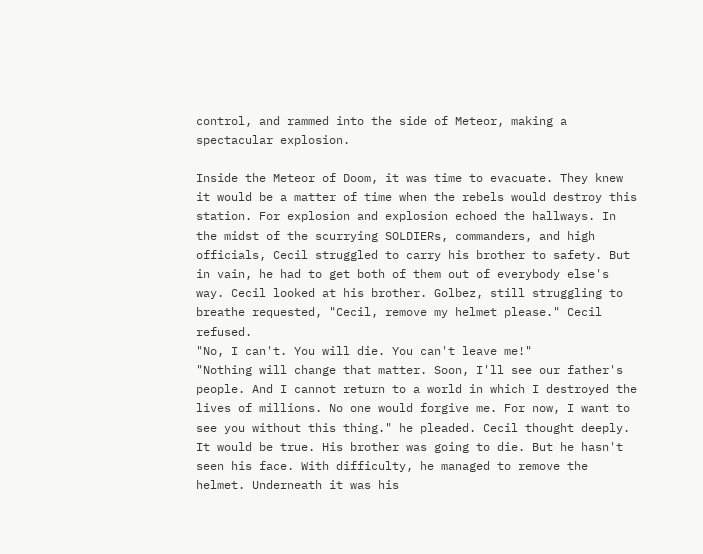control, and rammed into the side of Meteor, making a spectacular explosion.

Inside the Meteor of Doom, it was time to evacuate. They knew it would be a matter of time when the rebels would destroy this station. For explosion and explosion echoed the hallways. In the midst of the scurrying SOLDIERs, commanders, and high officials, Cecil struggled to carry his brother to safety. But in vain, he had to get both of them out of everybody else's way. Cecil looked at his brother. Golbez, still struggling to breathe requested, "Cecil, remove my helmet please." Cecil refused.
"No, I can't. You will die. You can't leave me!"
"Nothing will change that matter. Soon, I'll see our father's people. And I cannot return to a world in which I destroyed the lives of millions. No one would forgive me. For now, I want to see you without this thing." he pleaded. Cecil thought deeply. It would be true. His brother was going to die. But he hasn't seen his face. With difficulty, he managed to remove the helmet. Underneath it was his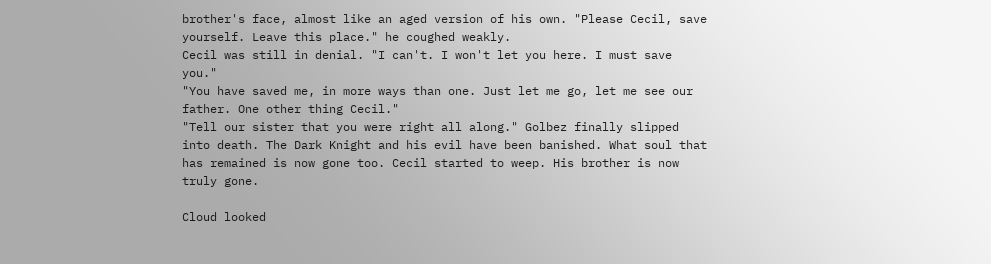brother's face, almost like an aged version of his own. "Please Cecil, save yourself. Leave this place." he coughed weakly.
Cecil was still in denial. "I can't. I won't let you here. I must save you."
"You have saved me, in more ways than one. Just let me go, let me see our father. One other thing Cecil."
"Tell our sister that you were right all along." Golbez finally slipped into death. The Dark Knight and his evil have been banished. What soul that has remained is now gone too. Cecil started to weep. His brother is now truly gone.

Cloud looked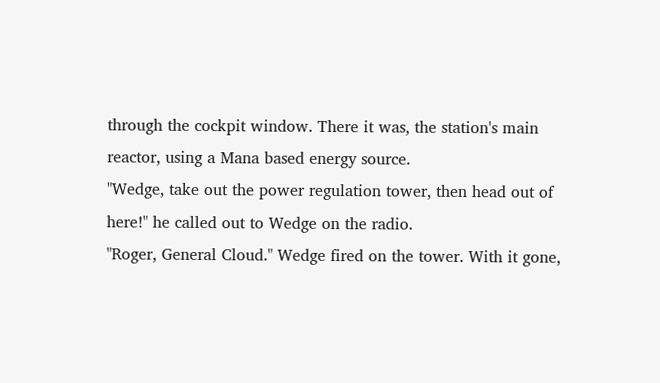through the cockpit window. There it was, the station's main reactor, using a Mana based energy source.
"Wedge, take out the power regulation tower, then head out of here!" he called out to Wedge on the radio.
"Roger, General Cloud." Wedge fired on the tower. With it gone,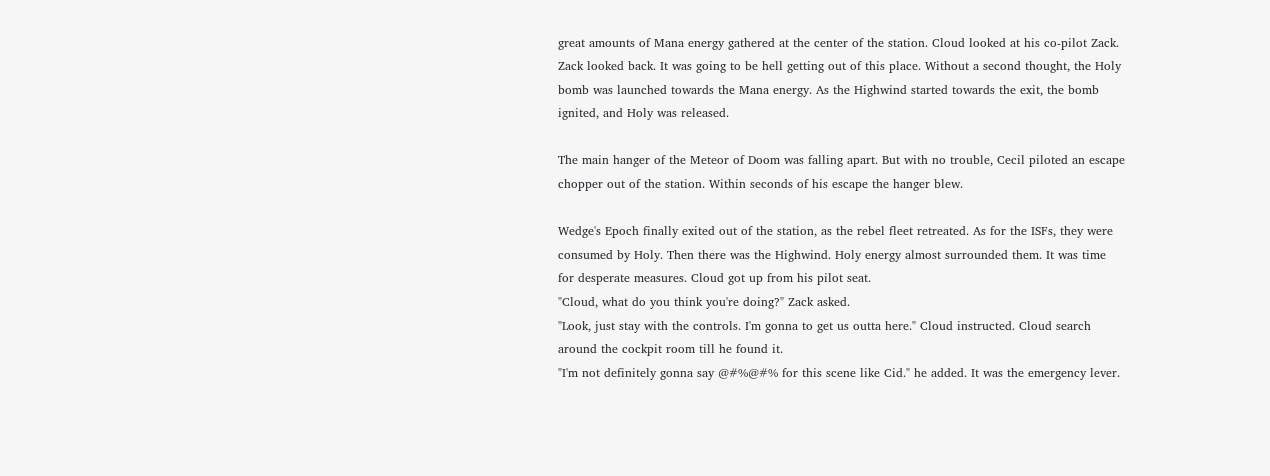great amounts of Mana energy gathered at the center of the station. Cloud looked at his co-pilot Zack. Zack looked back. It was going to be hell getting out of this place. Without a second thought, the Holy bomb was launched towards the Mana energy. As the Highwind started towards the exit, the bomb ignited, and Holy was released.

The main hanger of the Meteor of Doom was falling apart. But with no trouble, Cecil piloted an escape chopper out of the station. Within seconds of his escape the hanger blew.

Wedge's Epoch finally exited out of the station, as the rebel fleet retreated. As for the ISFs, they were consumed by Holy. Then there was the Highwind. Holy energy almost surrounded them. It was time for desperate measures. Cloud got up from his pilot seat.
"Cloud, what do you think you're doing?" Zack asked.
"Look, just stay with the controls. I'm gonna to get us outta here." Cloud instructed. Cloud search around the cockpit room till he found it.
"I'm not definitely gonna say @#%@#% for this scene like Cid." he added. It was the emergency lever.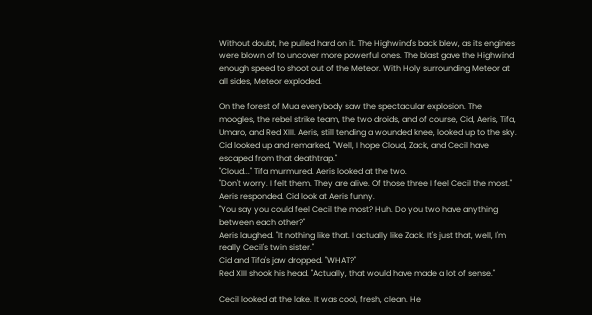Without doubt, he pulled hard on it. The Highwind's back blew, as its engines were blown of to uncover more powerful ones. The blast gave the Highwind enough speed to shoot out of the Meteor. With Holy surrounding Meteor at all sides, Meteor exploded.

On the forest of Mua everybody saw the spectacular explosion. The moogles, the rebel strike team, the two droids, and of course, Cid, Aeris, Tifa, Umaro, and Red XIII. Aeris, still tending a wounded knee, looked up to the sky. Cid looked up and remarked, "Well, I hope Cloud, Zack, and Cecil have escaped from that deathtrap."
"Cloud..." Tifa murmured. Aeris looked at the two.
"Don't worry. I felt them. They are alive. Of those three I feel Cecil the most." Aeris responded. Cid look at Aeris funny.
"You say you could feel Cecil the most? Huh. Do you two have anything between each other?"
Aeris laughed. "It nothing like that. I actually like Zack. It's just that, well, I'm really Cecil's twin sister."
Cid and Tifa's jaw dropped. "WHAT?"
Red XIII shook his head. "Actually, that would have made a lot of sense."

Cecil looked at the lake. It was cool, fresh, clean. He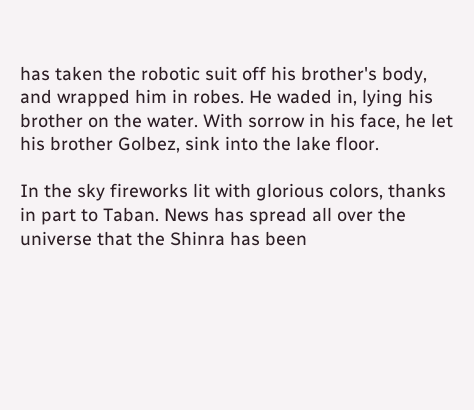has taken the robotic suit off his brother's body, and wrapped him in robes. He waded in, lying his brother on the water. With sorrow in his face, he let his brother Golbez, sink into the lake floor.

In the sky fireworks lit with glorious colors, thanks in part to Taban. News has spread all over the universe that the Shinra has been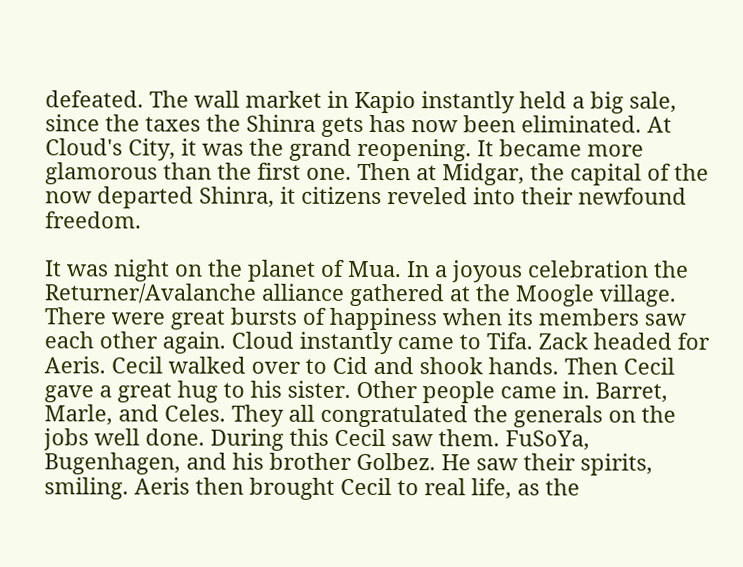defeated. The wall market in Kapio instantly held a big sale, since the taxes the Shinra gets has now been eliminated. At Cloud's City, it was the grand reopening. It became more glamorous than the first one. Then at Midgar, the capital of the now departed Shinra, it citizens reveled into their newfound freedom.

It was night on the planet of Mua. In a joyous celebration the Returner/Avalanche alliance gathered at the Moogle village. There were great bursts of happiness when its members saw each other again. Cloud instantly came to Tifa. Zack headed for Aeris. Cecil walked over to Cid and shook hands. Then Cecil gave a great hug to his sister. Other people came in. Barret, Marle, and Celes. They all congratulated the generals on the jobs well done. During this Cecil saw them. FuSoYa, Bugenhagen, and his brother Golbez. He saw their spirits, smiling. Aeris then brought Cecil to real life, as the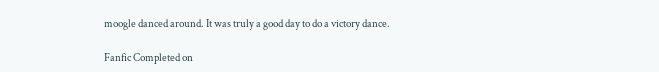moogle danced around. It was truly a good day to do a victory dance.

Fanfic Completed on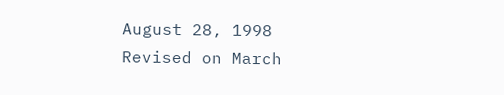August 28, 1998
Revised on March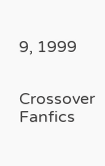9, 1999


Crossover Fanfics